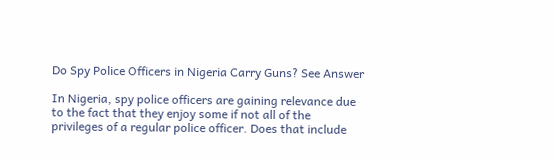Do Spy Police Officers in Nigeria Carry Guns? See Answer

In Nigeria, spy police officers are gaining relevance due to the fact that they enjoy some if not all of the privileges of a regular police officer. Does that include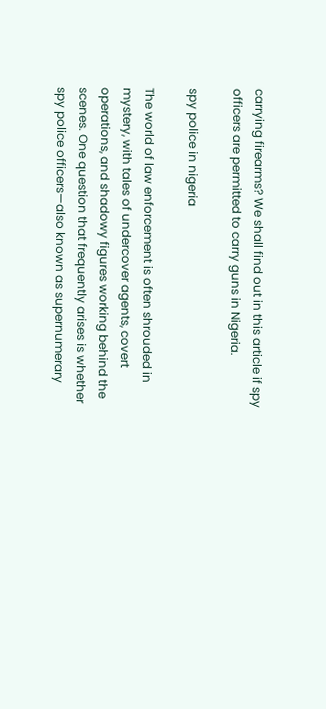carrying firearms? We shall find out in this article if spy officers are permitted to carry guns in Nigeria.

spy police in nigeria

The world of law enforcement is often shrouded in mystery, with tales of undercover agents, covert operations, and shadowy figures working behind the scenes. One question that frequently arises is whether spy police officers—also known as supernumerary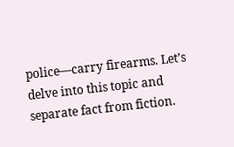police—carry firearms. Let’s delve into this topic and separate fact from fiction.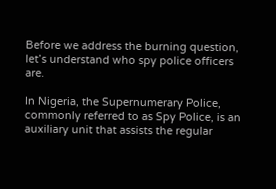Before we address the burning question, let’s understand who spy police officers are.

In Nigeria, the Supernumerary Police, commonly referred to as Spy Police, is an auxiliary unit that assists the regular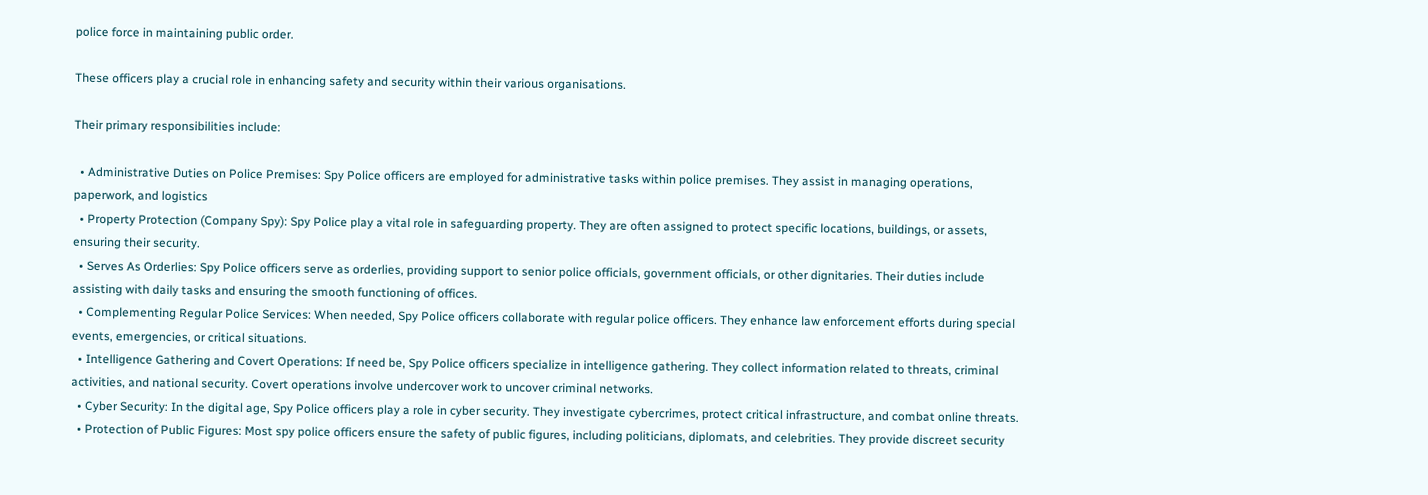police force in maintaining public order.

These officers play a crucial role in enhancing safety and security within their various organisations.

Their primary responsibilities include:

  • Administrative Duties on Police Premises: Spy Police officers are employed for administrative tasks within police premises. They assist in managing operations, paperwork, and logistics
  • Property Protection (Company Spy): Spy Police play a vital role in safeguarding property. They are often assigned to protect specific locations, buildings, or assets, ensuring their security.
  • Serves As Orderlies: Spy Police officers serve as orderlies, providing support to senior police officials, government officials, or other dignitaries. Their duties include assisting with daily tasks and ensuring the smooth functioning of offices.
  • Complementing Regular Police Services: When needed, Spy Police officers collaborate with regular police officers. They enhance law enforcement efforts during special events, emergencies, or critical situations.
  • Intelligence Gathering and Covert Operations: If need be, Spy Police officers specialize in intelligence gathering. They collect information related to threats, criminal activities, and national security. Covert operations involve undercover work to uncover criminal networks.
  • Cyber Security: In the digital age, Spy Police officers play a role in cyber security. They investigate cybercrimes, protect critical infrastructure, and combat online threats.
  • Protection of Public Figures: Most spy police officers ensure the safety of public figures, including politicians, diplomats, and celebrities. They provide discreet security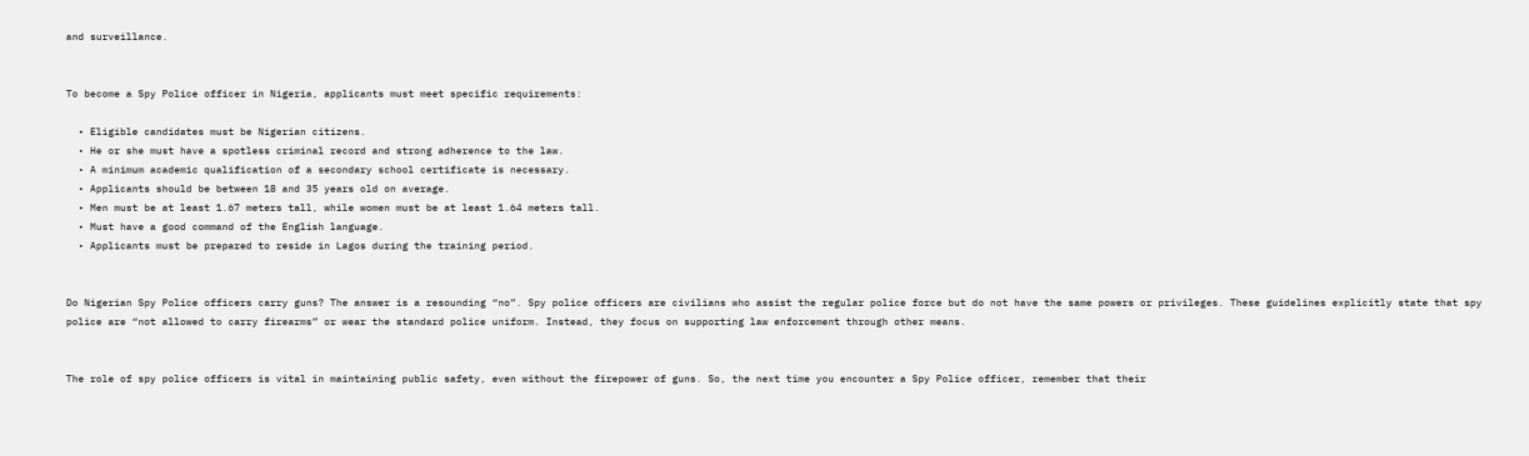and surveillance.


To become a Spy Police officer in Nigeria, applicants must meet specific requirements:

  • Eligible candidates must be Nigerian citizens.
  • He or she must have a spotless criminal record and strong adherence to the law.
  • A minimum academic qualification of a secondary school certificate is necessary.
  • Applicants should be between 18 and 35 years old on average.
  • Men must be at least 1.67 meters tall, while women must be at least 1.64 meters tall.
  • Must have a good command of the English language.
  • Applicants must be prepared to reside in Lagos during the training period.


Do Nigerian Spy Police officers carry guns? The answer is a resounding “no”. Spy police officers are civilians who assist the regular police force but do not have the same powers or privileges. These guidelines explicitly state that spy police are “not allowed to carry firearms” or wear the standard police uniform. Instead, they focus on supporting law enforcement through other means.


The role of spy police officers is vital in maintaining public safety, even without the firepower of guns. So, the next time you encounter a Spy Police officer, remember that their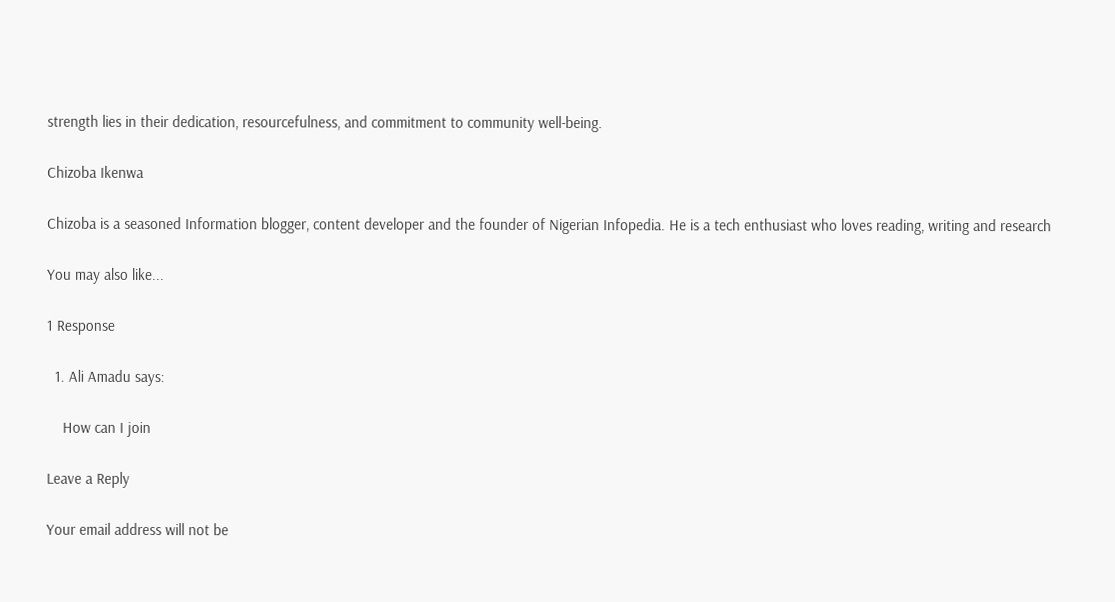strength lies in their dedication, resourcefulness, and commitment to community well-being.

Chizoba Ikenwa

Chizoba is a seasoned Information blogger, content developer and the founder of Nigerian Infopedia. He is a tech enthusiast who loves reading, writing and research

You may also like...

1 Response

  1. Ali Amadu says:

    How can I join

Leave a Reply

Your email address will not be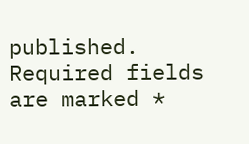published. Required fields are marked *